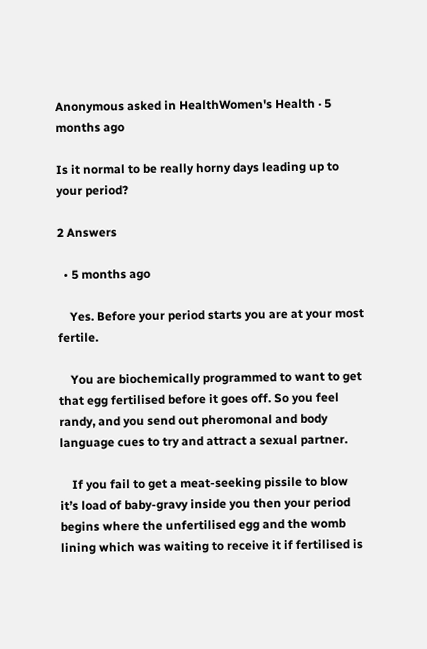Anonymous asked in HealthWomen's Health · 5 months ago

Is it normal to be really horny days leading up to your period?

2 Answers

  • 5 months ago

    Yes. Before your period starts you are at your most fertile.

    You are biochemically programmed to want to get that egg fertilised before it goes off. So you feel randy, and you send out pheromonal and body language cues to try and attract a sexual partner.

    If you fail to get a meat-seeking pissile to blow it’s load of baby-gravy inside you then your period begins where the unfertilised egg and the womb lining which was waiting to receive it if fertilised is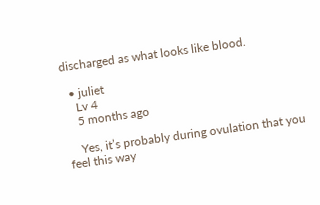discharged as what looks like blood.

  • juliet
    Lv 4
    5 months ago

    Yes, it’s probably during ovulation that you feel this way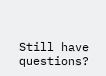Still have questions?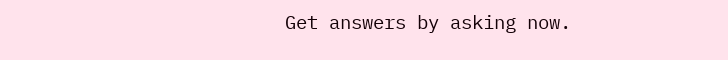Get answers by asking now.